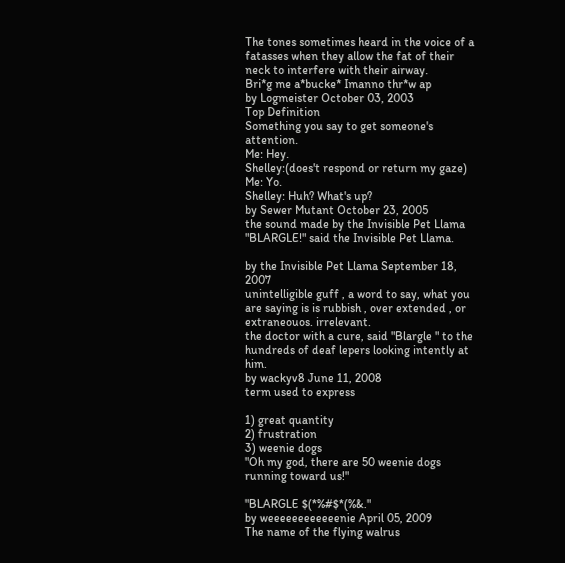The tones sometimes heard in the voice of a fatasses when they allow the fat of their neck to interfere with their airway.
Bri*g me a*bucke* Imanno thr*w ap
by Logmeister October 03, 2003
Top Definition
Something you say to get someone's attention.
Me: Hey.
Shelley:(does't respond or return my gaze)
Me: Yo.
Shelley: Huh? What's up?
by Sewer Mutant October 23, 2005
the sound made by the Invisible Pet Llama
"BLARGLE!" said the Invisible Pet Llama.

by the Invisible Pet Llama September 18, 2007
unintelligible guff , a word to say, what you are saying is is rubbish , over extended , or extraneouos. irrelevant.
the doctor with a cure, said "Blargle " to the hundreds of deaf lepers looking intently at him.
by wackyv8 June 11, 2008
term used to express

1) great quantity
2) frustration
3) weenie dogs
"Oh my god, there are 50 weenie dogs running toward us!"

"BLARGLE $(*%#$*(%&."
by weeeeeeeeeeeenie April 05, 2009
The name of the flying walrus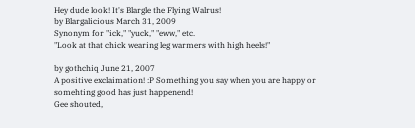Hey dude look! It's Blargle the Flying Walrus!
by Blargalicious March 31, 2009
Synonym for "ick," "yuck," "eww," etc.
"Look at that chick wearing leg warmers with high heels!"

by gothchiq June 21, 2007
A positive exclaimation! :P Something you say when you are happy or somehting good has just happenend!
Gee shouted,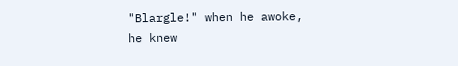"Blargle!" when he awoke, he knew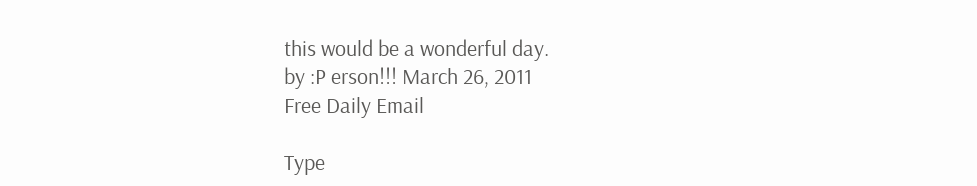this would be a wonderful day.
by :P erson!!! March 26, 2011
Free Daily Email

Type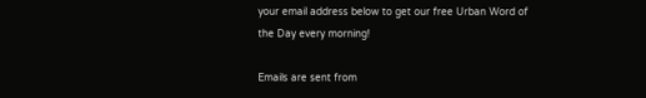your email address below to get our free Urban Word of the Day every morning!

Emails are sent from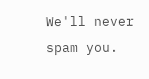We'll never spam you.